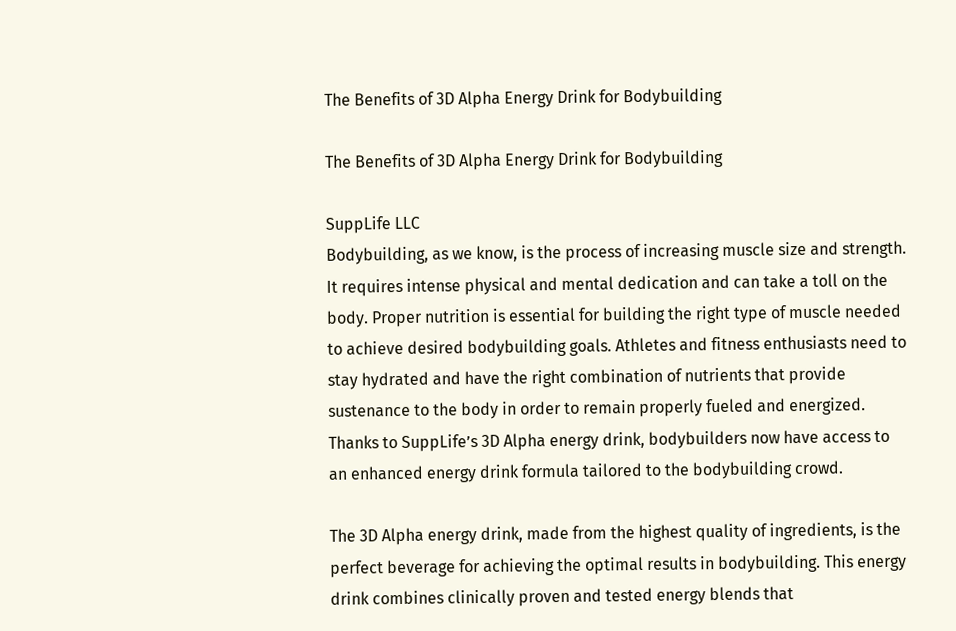The Benefits of 3D Alpha Energy Drink for Bodybuilding

The Benefits of 3D Alpha Energy Drink for Bodybuilding

SuppLife LLC
Bodybuilding, as we know, is the process of increasing muscle size and strength. It requires intense physical and mental dedication and can take a toll on the body. Proper nutrition is essential for building the right type of muscle needed to achieve desired bodybuilding goals. Athletes and fitness enthusiasts need to stay hydrated and have the right combination of nutrients that provide sustenance to the body in order to remain properly fueled and energized. Thanks to SuppLife’s 3D Alpha energy drink, bodybuilders now have access to an enhanced energy drink formula tailored to the bodybuilding crowd.

The 3D Alpha energy drink, made from the highest quality of ingredients, is the perfect beverage for achieving the optimal results in bodybuilding. This energy drink combines clinically proven and tested energy blends that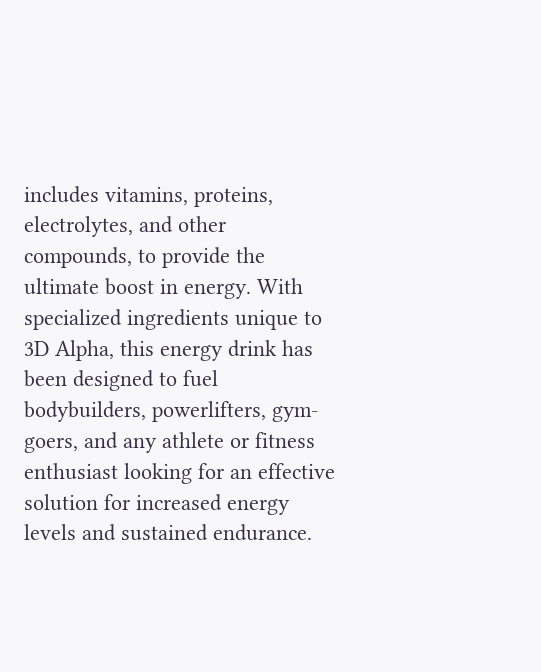includes vitamins, proteins, electrolytes, and other compounds, to provide the ultimate boost in energy. With specialized ingredients unique to 3D Alpha, this energy drink has been designed to fuel bodybuilders, powerlifters, gym-goers, and any athlete or fitness enthusiast looking for an effective solution for increased energy levels and sustained endurance.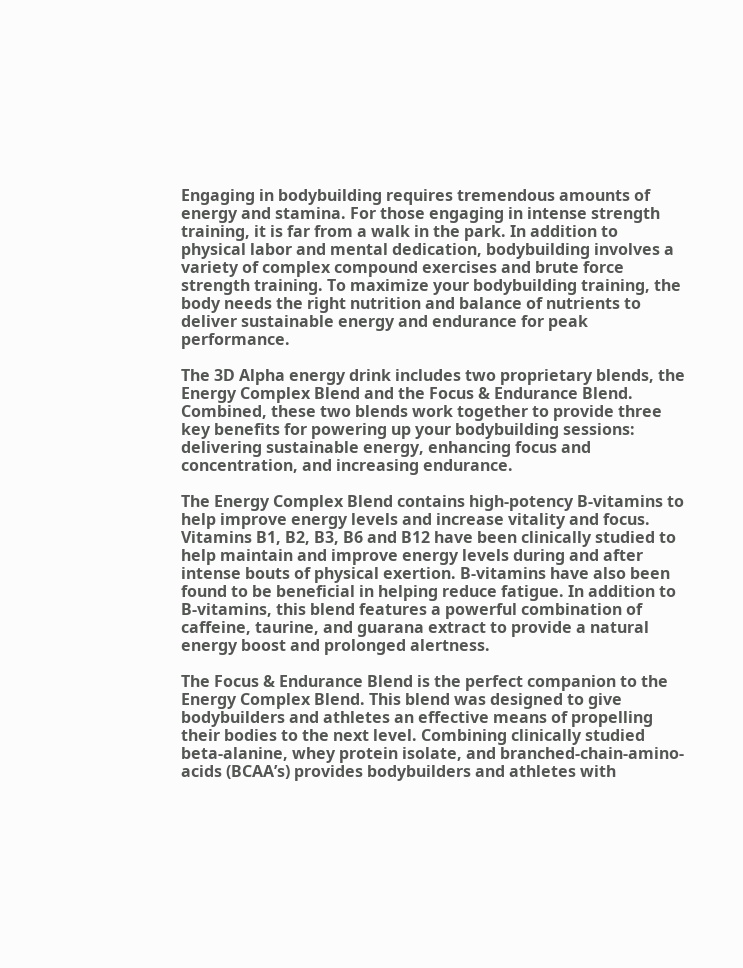Engaging in bodybuilding requires tremendous amounts of energy and stamina. For those engaging in intense strength training, it is far from a walk in the park. In addition to physical labor and mental dedication, bodybuilding involves a variety of complex compound exercises and brute force strength training. To maximize your bodybuilding training, the body needs the right nutrition and balance of nutrients to deliver sustainable energy and endurance for peak performance.

The 3D Alpha energy drink includes two proprietary blends, the Energy Complex Blend and the Focus & Endurance Blend. Combined, these two blends work together to provide three key benefits for powering up your bodybuilding sessions: delivering sustainable energy, enhancing focus and concentration, and increasing endurance.

The Energy Complex Blend contains high-potency B-vitamins to help improve energy levels and increase vitality and focus. Vitamins B1, B2, B3, B6 and B12 have been clinically studied to help maintain and improve energy levels during and after intense bouts of physical exertion. B-vitamins have also been found to be beneficial in helping reduce fatigue. In addition to B-vitamins, this blend features a powerful combination of caffeine, taurine, and guarana extract to provide a natural energy boost and prolonged alertness.

The Focus & Endurance Blend is the perfect companion to the Energy Complex Blend. This blend was designed to give bodybuilders and athletes an effective means of propelling their bodies to the next level. Combining clinically studied beta-alanine, whey protein isolate, and branched-chain-amino-acids (BCAA’s) provides bodybuilders and athletes with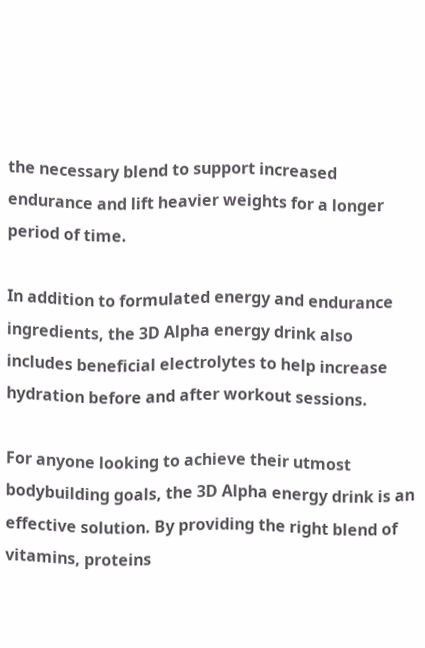the necessary blend to support increased endurance and lift heavier weights for a longer period of time.

In addition to formulated energy and endurance ingredients, the 3D Alpha energy drink also includes beneficial electrolytes to help increase hydration before and after workout sessions.

For anyone looking to achieve their utmost bodybuilding goals, the 3D Alpha energy drink is an effective solution. By providing the right blend of vitamins, proteins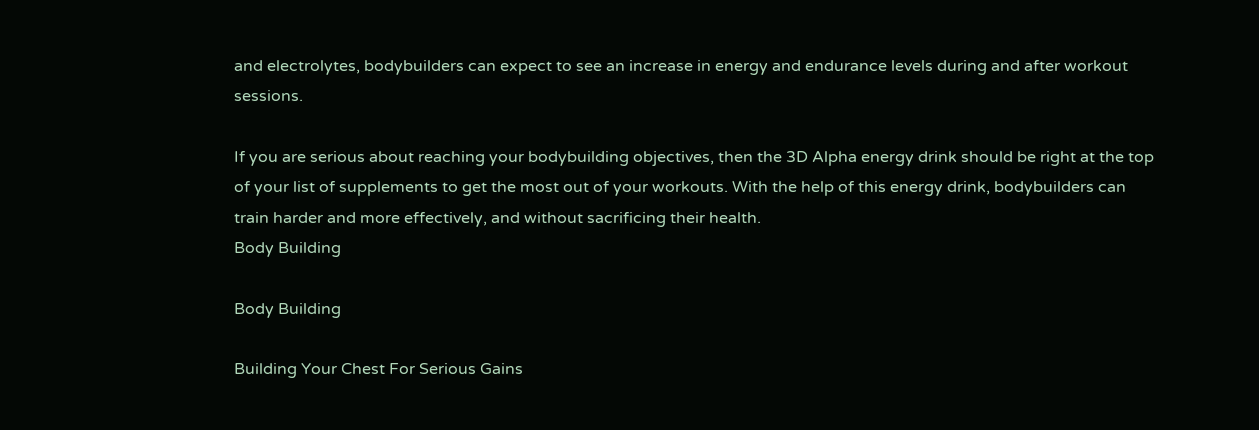and electrolytes, bodybuilders can expect to see an increase in energy and endurance levels during and after workout sessions.

If you are serious about reaching your bodybuilding objectives, then the 3D Alpha energy drink should be right at the top of your list of supplements to get the most out of your workouts. With the help of this energy drink, bodybuilders can train harder and more effectively, and without sacrificing their health.
Body Building

Body Building

Building Your Chest For Serious Gains